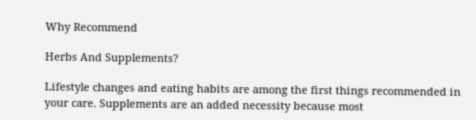Why Recommend

Herbs And Supplements?

Lifestyle changes and eating habits are among the first things recommended in your care. Supplements are an added necessity because most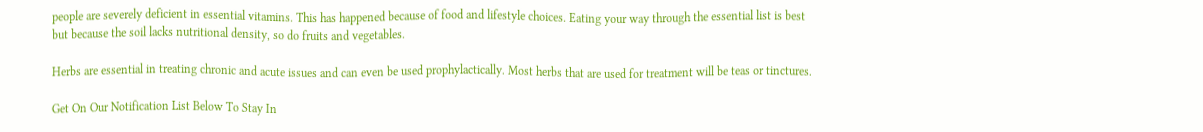people are severely deficient in essential vitamins. This has happened because of food and lifestyle choices. Eating your way through the essential list is best but because the soil lacks nutritional density, so do fruits and vegetables.

Herbs are essential in treating chronic and acute issues and can even be used prophylactically. Most herbs that are used for treatment will be teas or tinctures.

Get On Our Notification List Below To Stay In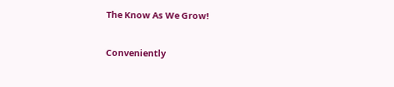The Know As We Grow!

Conveniently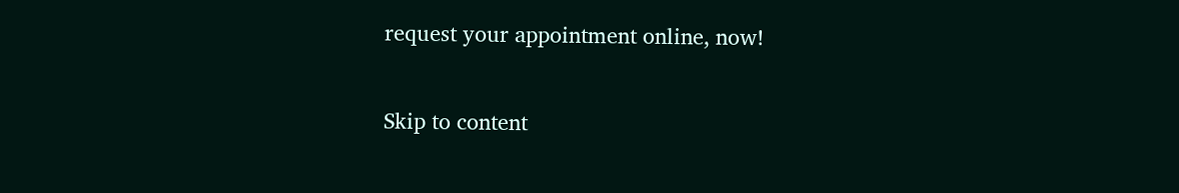request your appointment online, now!

Skip to content